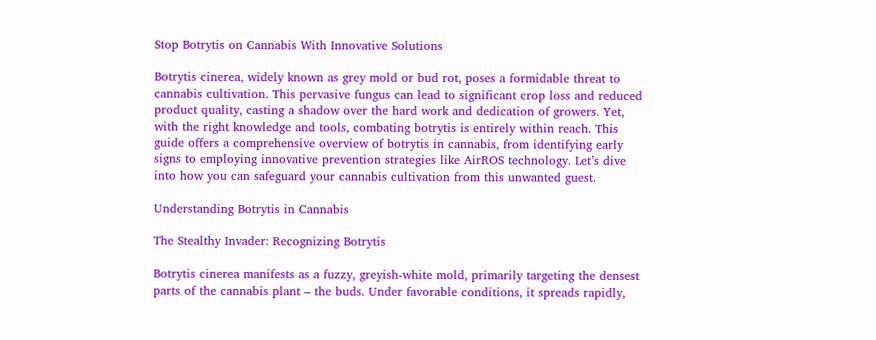Stop Botrytis on Cannabis With Innovative Solutions

Botrytis cinerea, widely known as grey mold or bud rot, poses a formidable threat to cannabis cultivation. This pervasive fungus can lead to significant crop loss and reduced product quality, casting a shadow over the hard work and dedication of growers. Yet, with the right knowledge and tools, combating botrytis is entirely within reach. This guide offers a comprehensive overview of botrytis in cannabis, from identifying early signs to employing innovative prevention strategies like AirROS technology. Let’s dive into how you can safeguard your cannabis cultivation from this unwanted guest.

Understanding Botrytis in Cannabis

The Stealthy Invader: Recognizing Botrytis

Botrytis cinerea manifests as a fuzzy, greyish-white mold, primarily targeting the densest parts of the cannabis plant – the buds. Under favorable conditions, it spreads rapidly,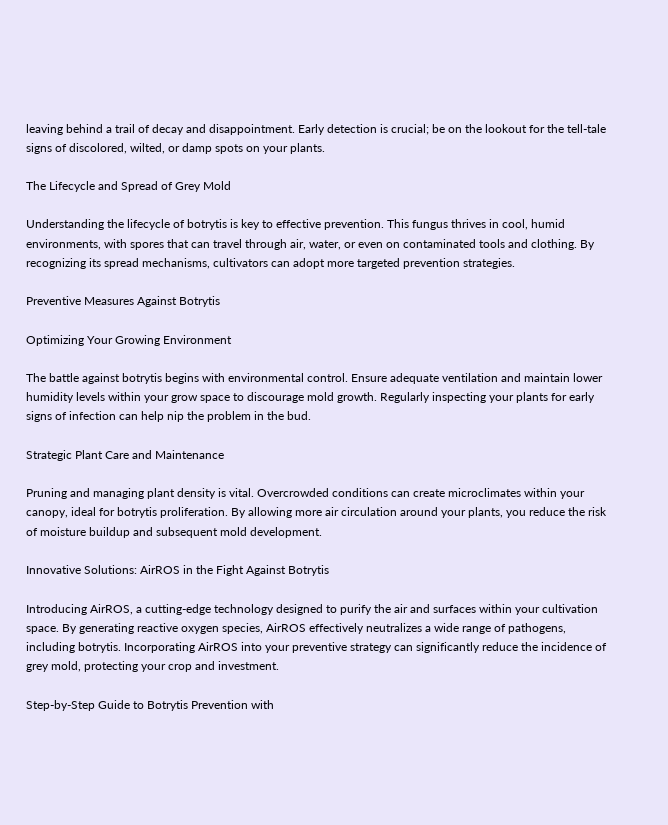leaving behind a trail of decay and disappointment. Early detection is crucial; be on the lookout for the tell-tale signs of discolored, wilted, or damp spots on your plants.

The Lifecycle and Spread of Grey Mold

Understanding the lifecycle of botrytis is key to effective prevention. This fungus thrives in cool, humid environments, with spores that can travel through air, water, or even on contaminated tools and clothing. By recognizing its spread mechanisms, cultivators can adopt more targeted prevention strategies.

Preventive Measures Against Botrytis

Optimizing Your Growing Environment

The battle against botrytis begins with environmental control. Ensure adequate ventilation and maintain lower humidity levels within your grow space to discourage mold growth. Regularly inspecting your plants for early signs of infection can help nip the problem in the bud.

Strategic Plant Care and Maintenance

Pruning and managing plant density is vital. Overcrowded conditions can create microclimates within your canopy, ideal for botrytis proliferation. By allowing more air circulation around your plants, you reduce the risk of moisture buildup and subsequent mold development.

Innovative Solutions: AirROS in the Fight Against Botrytis

Introducing AirROS, a cutting-edge technology designed to purify the air and surfaces within your cultivation space. By generating reactive oxygen species, AirROS effectively neutralizes a wide range of pathogens, including botrytis. Incorporating AirROS into your preventive strategy can significantly reduce the incidence of grey mold, protecting your crop and investment.

Step-by-Step Guide to Botrytis Prevention with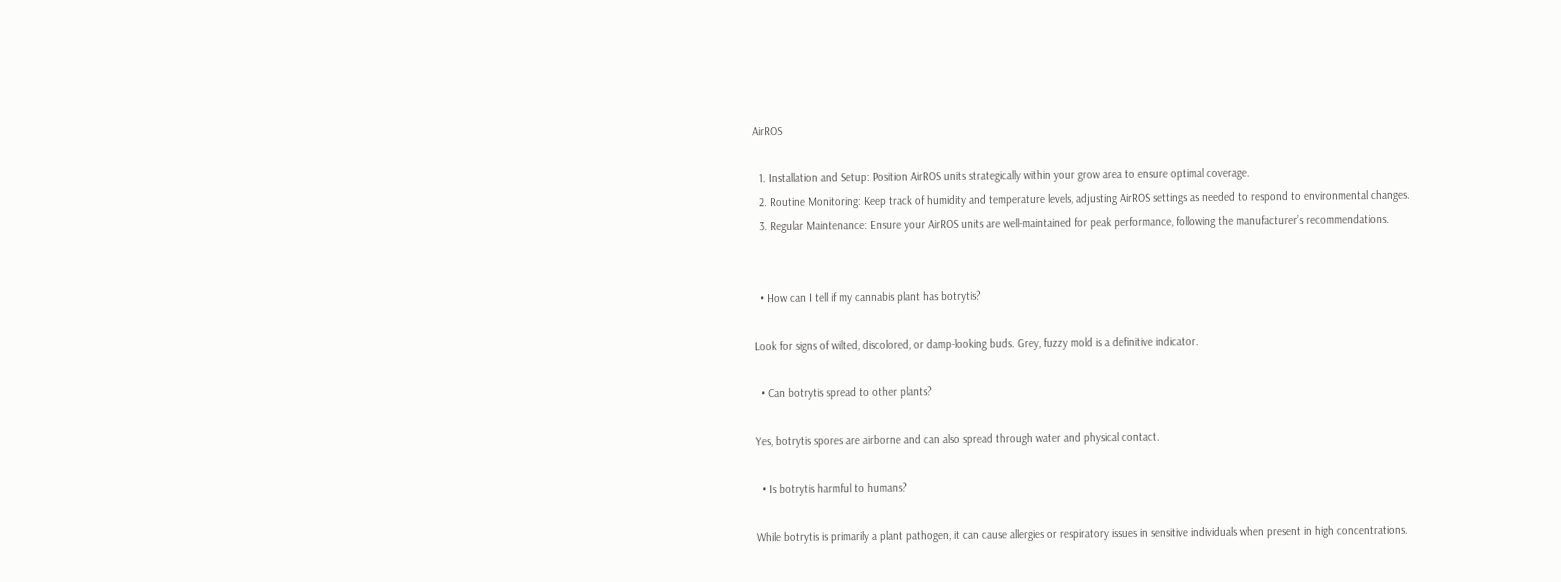AirROS

  1. Installation and Setup: Position AirROS units strategically within your grow area to ensure optimal coverage.
  2. Routine Monitoring: Keep track of humidity and temperature levels, adjusting AirROS settings as needed to respond to environmental changes.
  3. Regular Maintenance: Ensure your AirROS units are well-maintained for peak performance, following the manufacturer’s recommendations.


  • How can I tell if my cannabis plant has botrytis?

Look for signs of wilted, discolored, or damp-looking buds. Grey, fuzzy mold is a definitive indicator.

  • Can botrytis spread to other plants?

Yes, botrytis spores are airborne and can also spread through water and physical contact.

  • Is botrytis harmful to humans?

While botrytis is primarily a plant pathogen, it can cause allergies or respiratory issues in sensitive individuals when present in high concentrations.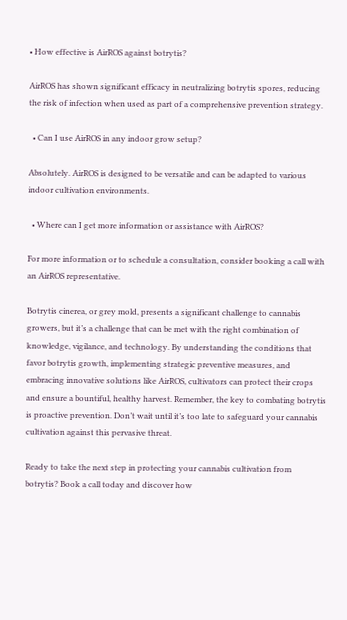• How effective is AirROS against botrytis?

AirROS has shown significant efficacy in neutralizing botrytis spores, reducing the risk of infection when used as part of a comprehensive prevention strategy.

  • Can I use AirROS in any indoor grow setup?

Absolutely. AirROS is designed to be versatile and can be adapted to various indoor cultivation environments.

  • Where can I get more information or assistance with AirROS?

For more information or to schedule a consultation, consider booking a call with an AirROS representative.

Botrytis cinerea, or grey mold, presents a significant challenge to cannabis growers, but it’s a challenge that can be met with the right combination of knowledge, vigilance, and technology. By understanding the conditions that favor botrytis growth, implementing strategic preventive measures, and embracing innovative solutions like AirROS, cultivators can protect their crops and ensure a bountiful, healthy harvest. Remember, the key to combating botrytis is proactive prevention. Don’t wait until it’s too late to safeguard your cannabis cultivation against this pervasive threat.

Ready to take the next step in protecting your cannabis cultivation from botrytis? Book a call today and discover how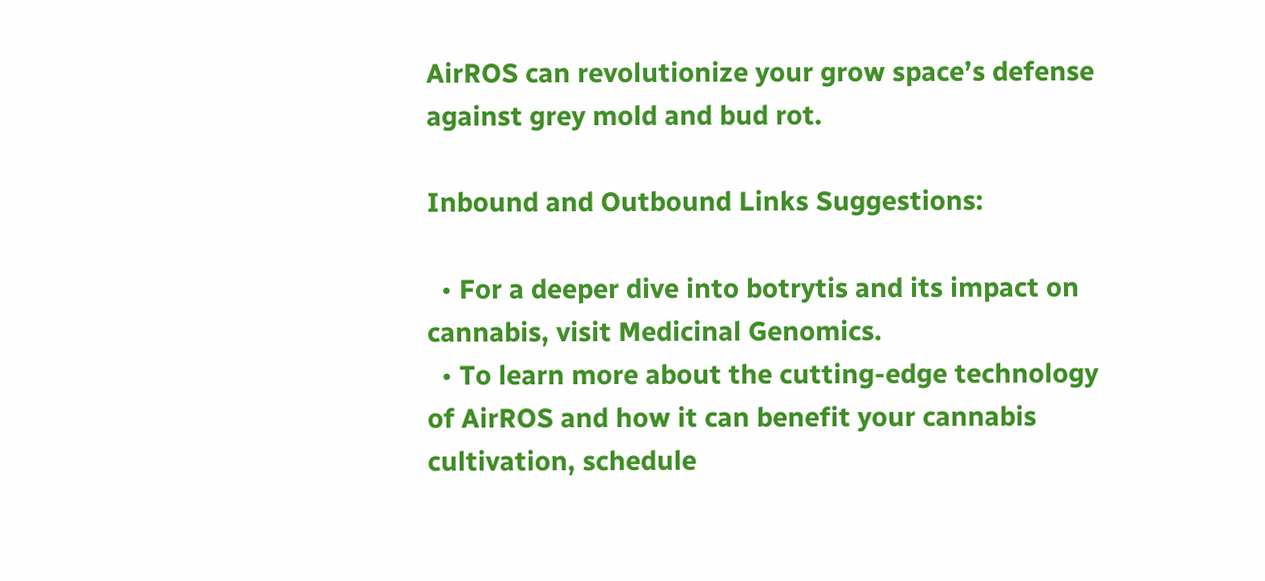AirROS can revolutionize your grow space’s defense against grey mold and bud rot.

Inbound and Outbound Links Suggestions:

  • For a deeper dive into botrytis and its impact on cannabis, visit Medicinal Genomics.
  • To learn more about the cutting-edge technology of AirROS and how it can benefit your cannabis cultivation, schedule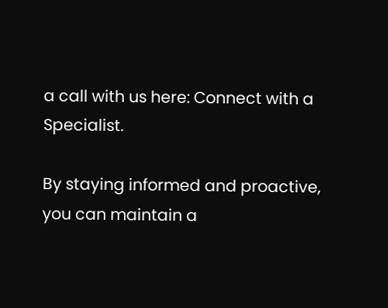a call with us here: Connect with a Specialist.

By staying informed and proactive, you can maintain a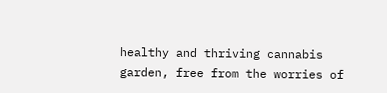healthy and thriving cannabis garden, free from the worries of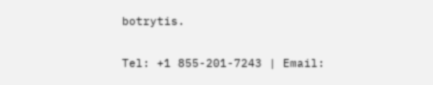botrytis.


Tel: +1 855-201-7243 | Email: